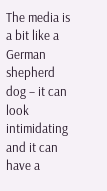The media is a bit like a German shepherd dog – it can look intimidating and it can have a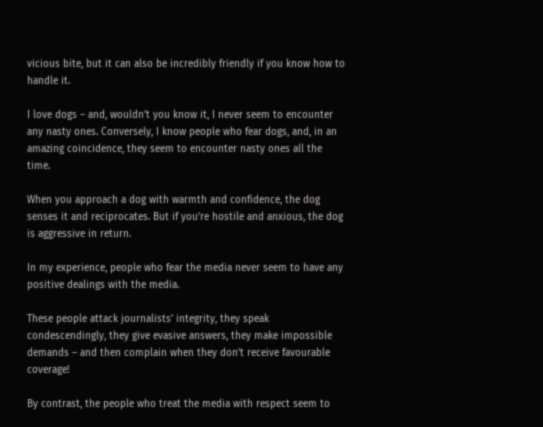vicious bite, but it can also be incredibly friendly if you know how to handle it.

I love dogs – and, wouldn’t you know it, I never seem to encounter any nasty ones. Conversely, I know people who fear dogs, and, in an amazing coincidence, they seem to encounter nasty ones all the time.

When you approach a dog with warmth and confidence, the dog senses it and reciprocates. But if you’re hostile and anxious, the dog is aggressive in return.

In my experience, people who fear the media never seem to have any positive dealings with the media.

These people attack journalists’ integrity, they speak condescendingly, they give evasive answers, they make impossible demands – and then complain when they don’t receive favourable coverage!

By contrast, the people who treat the media with respect seem to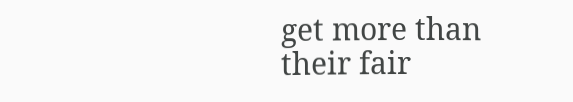get more than their fair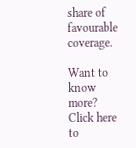share of favourable coverage.

Want to know more? Click here to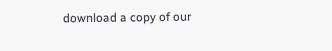download a copy of our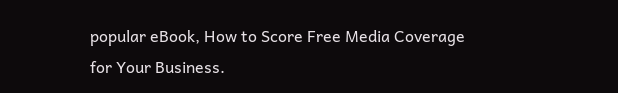popular eBook, How to Score Free Media Coverage for Your Business.